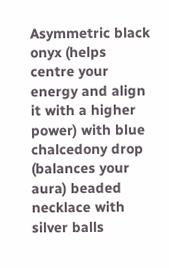Asymmetric black onyx (helps centre your energy and align it with a higher power) with blue chalcedony drop (balances your aura) beaded necklace with silver balls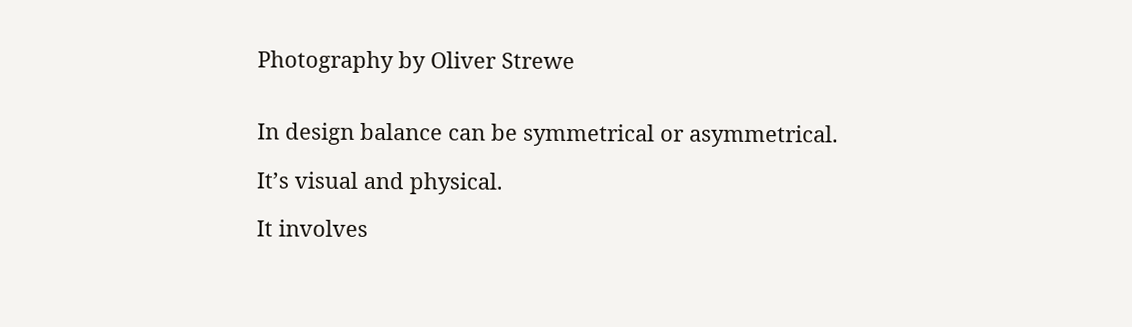Photography by Oliver Strewe


In design balance can be symmetrical or asymmetrical.

It’s visual and physical.

It involves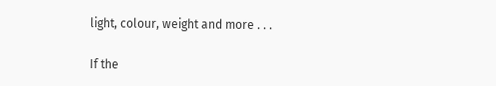light, colour, weight and more . . .

If the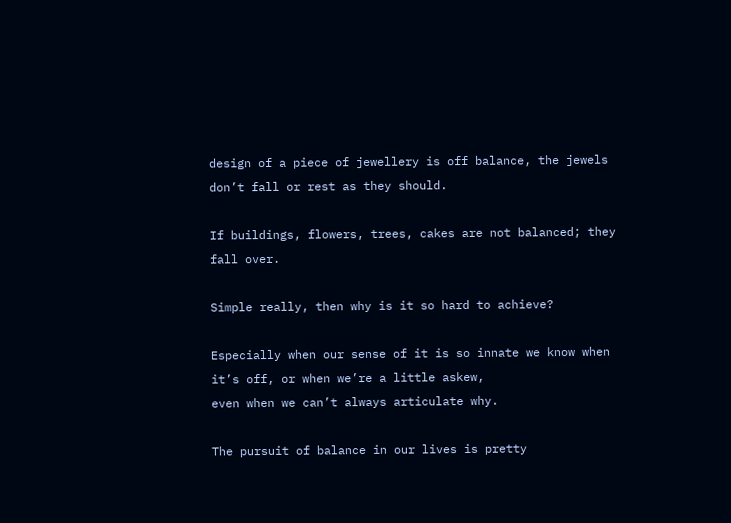design of a piece of jewellery is off balance, the jewels don’t fall or rest as they should.

If buildings, flowers, trees, cakes are not balanced; they fall over.

Simple really, then why is it so hard to achieve?

Especially when our sense of it is so innate we know when it’s off, or when we’re a little askew,
even when we can’t always articulate why.

The pursuit of balance in our lives is pretty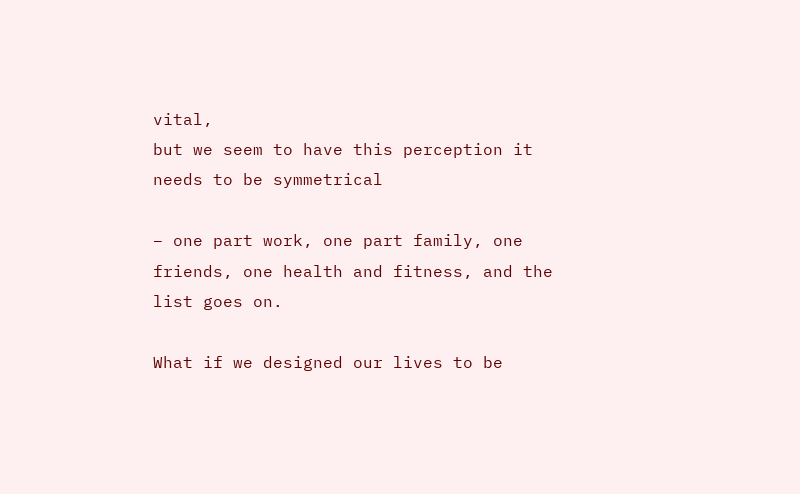vital,
but we seem to have this perception it needs to be symmetrical

– one part work, one part family, one friends, one health and fitness, and the list goes on.

What if we designed our lives to be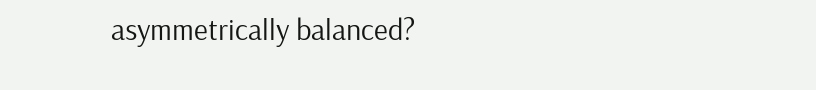asymmetrically balanced?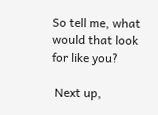So tell me, what would that look for like you?

 Next up,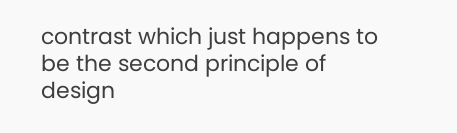contrast which just happens to be the second principle of design